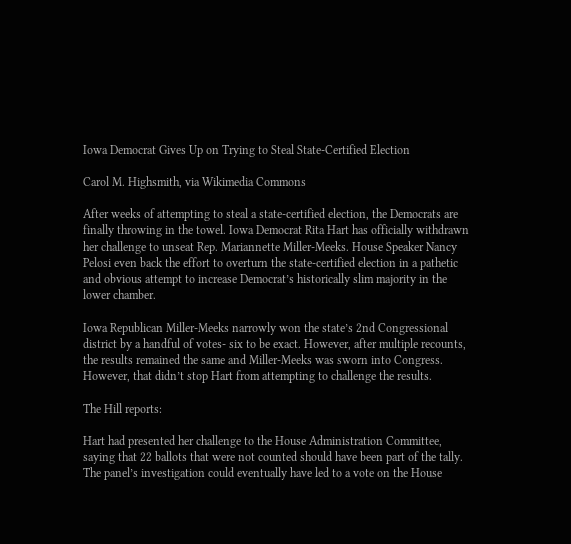Iowa Democrat Gives Up on Trying to Steal State-Certified Election

Carol M. Highsmith, via Wikimedia Commons

After weeks of attempting to steal a state-certified election, the Democrats are finally throwing in the towel. Iowa Democrat Rita Hart has officially withdrawn her challenge to unseat Rep. Mariannette Miller-Meeks. House Speaker Nancy Pelosi even back the effort to overturn the state-certified election in a pathetic and obvious attempt to increase Democrat’s historically slim majority in the lower chamber.

Iowa Republican Miller-Meeks narrowly won the state’s 2nd Congressional district by a handful of votes- six to be exact. However, after multiple recounts, the results remained the same and Miller-Meeks was sworn into Congress. However, that didn’t stop Hart from attempting to challenge the results.

The Hill reports:

Hart had presented her challenge to the House Administration Committee, saying that 22 ballots that were not counted should have been part of the tally. The panel’s investigation could eventually have led to a vote on the House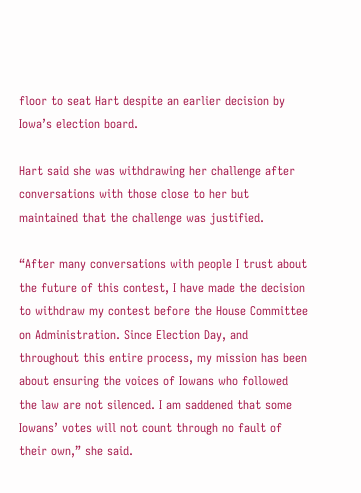floor to seat Hart despite an earlier decision by Iowa’s election board.

Hart said she was withdrawing her challenge after conversations with those close to her but maintained that the challenge was justified.

“After many conversations with people I trust about the future of this contest, I have made the decision to withdraw my contest before the House Committee on Administration. Since Election Day, and throughout this entire process, my mission has been about ensuring the voices of Iowans who followed the law are not silenced. I am saddened that some Iowans’ votes will not count through no fault of their own,” she said.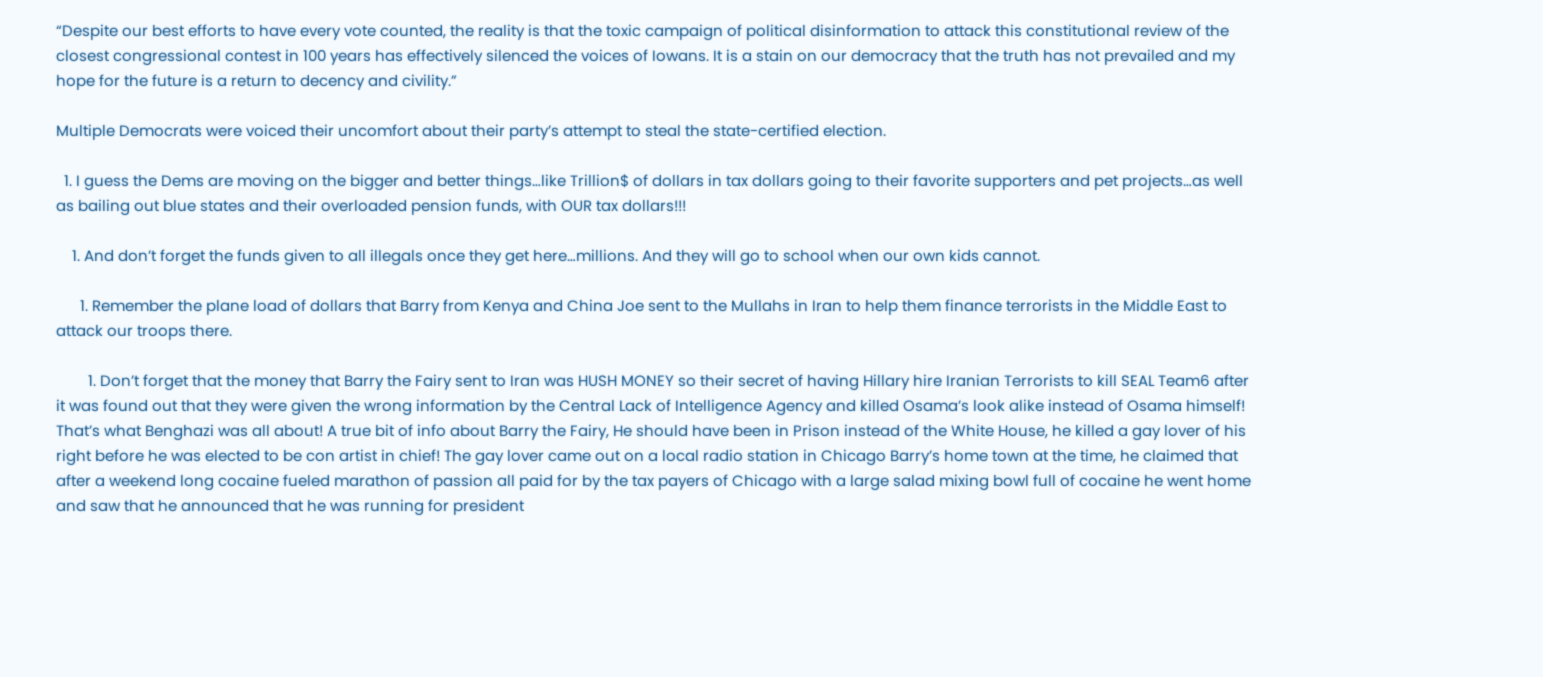“Despite our best efforts to have every vote counted, the reality is that the toxic campaign of political disinformation to attack this constitutional review of the closest congressional contest in 100 years has effectively silenced the voices of Iowans. It is a stain on our democracy that the truth has not prevailed and my hope for the future is a return to decency and civility.”

Multiple Democrats were voiced their uncomfort about their party’s attempt to steal the state-certified election.

  1. I guess the Dems are moving on the bigger and better things…like Trillion$ of dollars in tax dollars going to their favorite supporters and pet projects…as well as bailing out blue states and their overloaded pension funds, with OUR tax dollars!!!

    1. And don’t forget the funds given to all illegals once they get here…millions. And they will go to school when our own kids cannot.

      1. Remember the plane load of dollars that Barry from Kenya and China Joe sent to the Mullahs in Iran to help them finance terrorists in the Middle East to attack our troops there.

        1. Don’t forget that the money that Barry the Fairy sent to Iran was HUSH MONEY so their secret of having Hillary hire Iranian Terrorists to kill SEAL Team6 after it was found out that they were given the wrong information by the Central Lack of Intelligence Agency and killed Osama’s look alike instead of Osama himself! That’s what Benghazi was all about! A true bit of info about Barry the Fairy, He should have been in Prison instead of the White House, he killed a gay lover of his right before he was elected to be con artist in chief! The gay lover came out on a local radio station in Chicago Barry’s home town at the time, he claimed that after a weekend long cocaine fueled marathon of passion all paid for by the tax payers of Chicago with a large salad mixing bowl full of cocaine he went home and saw that he announced that he was running for president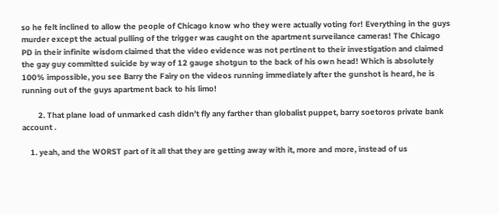so he felt inclined to allow the people of Chicago know who they were actually voting for! Everything in the guys murder except the actual pulling of the trigger was caught on the apartment surveilance cameras! The Chicago PD in their infinite wisdom claimed that the video evidence was not pertinent to their investigation and claimed the gay guy committed suicide by way of 12 gauge shotgun to the back of his own head! Which is absolutely 100% impossible, you see Barry the Fairy on the videos running immediately after the gunshot is heard, he is running out of the guys apartment back to his limo!

        2. That plane load of unmarked cash didn’t fly any farther than globalist puppet, barry soetoros private bank account .

    1. yeah, and the WORST part of it all that they are getting away with it, more and more, instead of us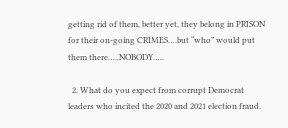getting rid of them, better yet, they belong in PRISON for their on-going CRIMES….but “who” would put them there…..NOBODY…..

  2. What do you expect from corrupt Democrat leaders who incited the 2020 and 2021 election fraud.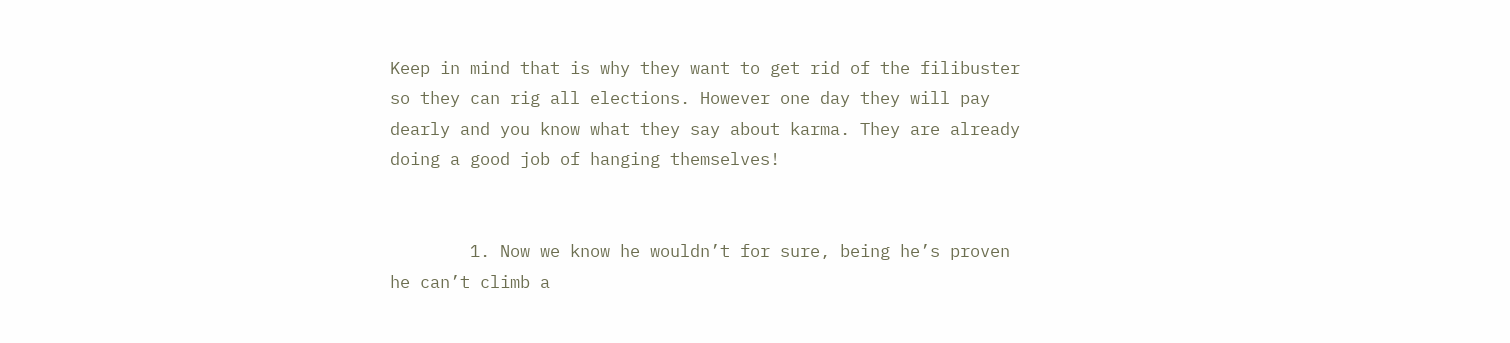Keep in mind that is why they want to get rid of the filibuster so they can rig all elections. However one day they will pay dearly and you know what they say about karma. They are already doing a good job of hanging themselves!


        1. Now we know he wouldn’t for sure, being he’s proven he can’t climb a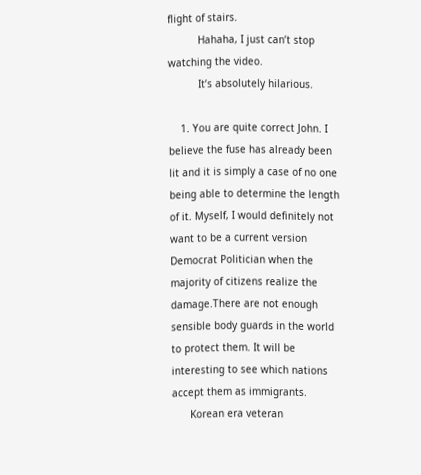flight of stairs.
          Hahaha, I just can’t stop watching the video.
          It’s absolutely hilarious.

    1. You are quite correct John. I believe the fuse has already been lit and it is simply a case of no one being able to determine the length of it. Myself, I would definitely not want to be a current version Democrat Politician when the majority of citizens realize the damage.There are not enough sensible body guards in the world to protect them. It will be interesting to see which nations accept them as immigrants.
      Korean era veteran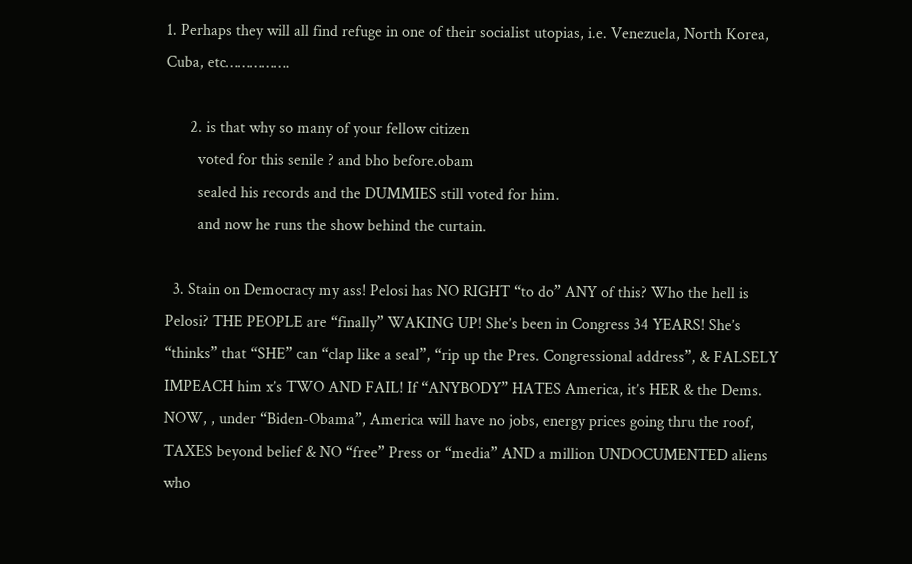1. Perhaps they will all find refuge in one of their socialist utopias, i.e. Venezuela, North Korea, Cuba, etc…………….

      2. is that why so many of your fellow citizen
        voted for this senile ? and bho before.obam
        sealed his records and the DUMMIES still voted for him.
        and now he runs the show behind the curtain.

  3. Stain on Democracy my ass! Pelosi has NO RIGHT “to do” ANY of this? Who the hell is Pelosi? THE PEOPLE are “finally” WAKING UP! She’s been in Congress 34 YEARS! She’s “thinks” that “SHE” can “clap like a seal”, “rip up the Pres. Congressional address”, & FALSELY IMPEACH him x’s TWO AND FAIL! If “ANYBODY” HATES America, it’s HER & the Dems. NOW, , under “Biden-Obama”, America will have no jobs, energy prices going thru the roof, TAXES beyond belief & NO “free” Press or “media” AND a million UNDOCUMENTED aliens who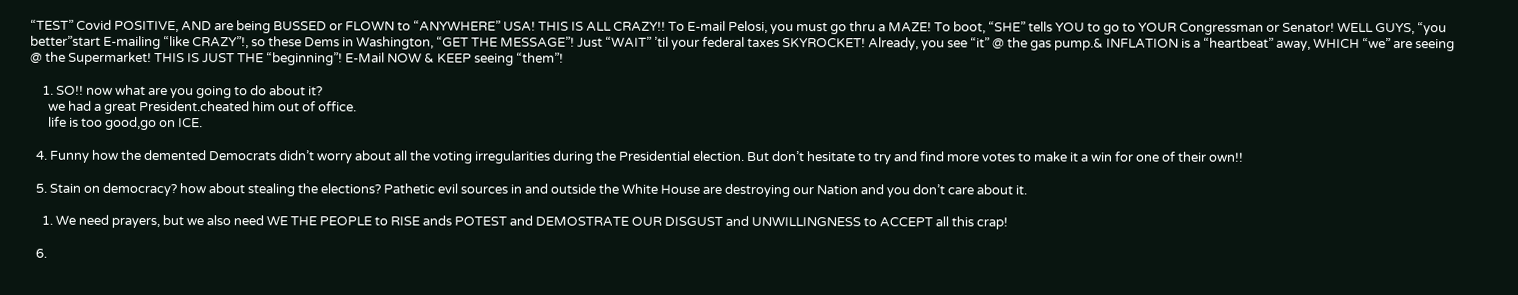“TEST” Covid POSITIVE, AND are being BUSSED or FLOWN to “ANYWHERE” USA! THIS IS ALL CRAZY!! To E-mail Pelosi, you must go thru a MAZE! To boot, “SHE” tells YOU to go to YOUR Congressman or Senator! WELL GUYS, “you better”start E-mailing “like CRAZY”!, so these Dems in Washington, “GET THE MESSAGE”! Just “WAIT” ’til your federal taxes SKYROCKET! Already, you see “it” @ the gas pump.& INFLATION is a “heartbeat” away, WHICH “we” are seeing @ the Supermarket! THIS IS JUST THE “beginning”! E-Mail NOW & KEEP seeing “them”!

    1. SO!! now what are you going to do about it?
      we had a great President.cheated him out of office.
      life is too good,go on ICE.

  4. Funny how the demented Democrats didn’t worry about all the voting irregularities during the Presidential election. But don’t hesitate to try and find more votes to make it a win for one of their own!!

  5. Stain on democracy? how about stealing the elections? Pathetic evil sources in and outside the White House are destroying our Nation and you don’t care about it.

    1. We need prayers, but we also need WE THE PEOPLE to RISE ands POTEST and DEMOSTRATE OUR DISGUST and UNWILLINGNESS to ACCEPT all this crap!

  6.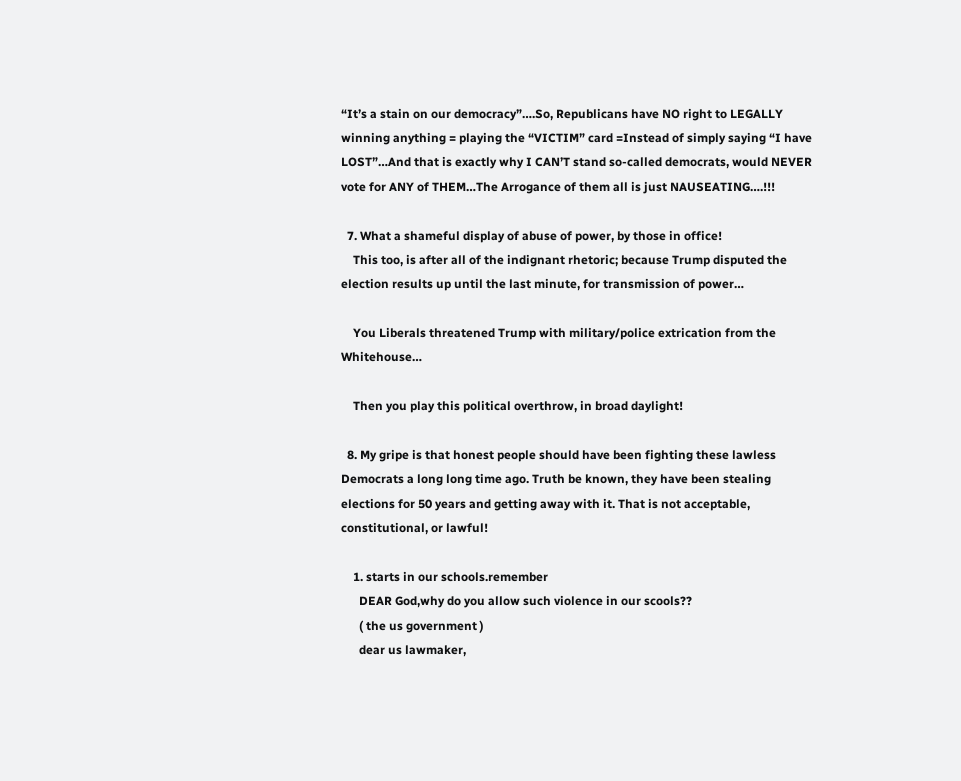“It’s a stain on our democracy”….So, Republicans have NO right to LEGALLY winning anything = playing the “VICTIM” card =Instead of simply saying “I have LOST”…And that is exactly why I CAN’T stand so-called democrats, would NEVER vote for ANY of THEM…The Arrogance of them all is just NAUSEATING….!!!

  7. What a shameful display of abuse of power, by those in office!
    This too, is after all of the indignant rhetoric; because Trump disputed the election results up until the last minute, for transmission of power…

    You Liberals threatened Trump with military/police extrication from the Whitehouse…

    Then you play this political overthrow, in broad daylight!

  8. My gripe is that honest people should have been fighting these lawless Democrats a long long time ago. Truth be known, they have been stealing elections for 50 years and getting away with it. That is not acceptable, constitutional, or lawful!

    1. starts in our schools.remember
      DEAR God,why do you allow such violence in our scools??
      ( the us government )
      dear us lawmaker,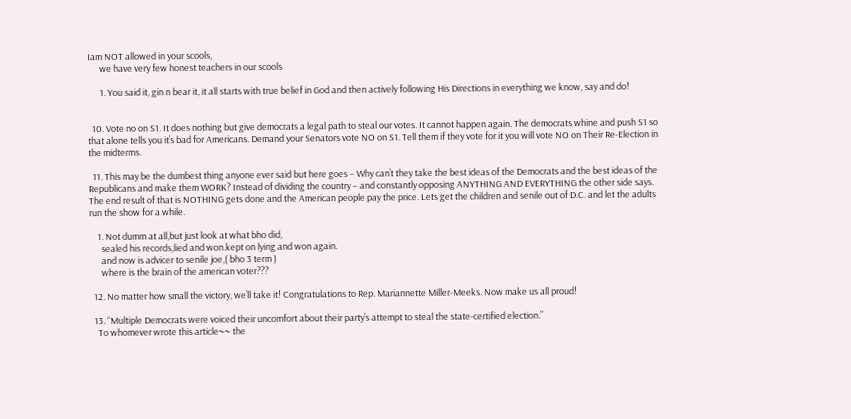Iam NOT allowed in your scools,
      we have very few honest teachers in our scools

      1. You said it, gin n bear it, it all starts with true belief in God and then actively following His Directions in everything we know, say and do!


  10. Vote no on S1. It does nothing but give democrats a legal path to steal our votes. It cannot happen again. The democrats whine and push S1 so that alone tells you it’s bad for Americans. Demand your Senators vote NO on S1. Tell them if they vote for it you will vote NO on Their Re-Election in the midterms.

  11. This may be the dumbest thing anyone ever said but here goes – Why can’t they take the best ideas of the Democrats and the best ideas of the Republicans and make them WORK? Instead of dividing the country – and constantly opposing ANYTHING AND EVERYTHING the other side says. The end result of that is NOTHING gets done and the American people pay the price. Lets get the children and senile out of D.C. and let the adults run the show for a while.

    1. Not dumm at all,but just look at what bho did,
      sealed his records,lied and won.kept on lying and won again.
      and now is advicer to senile joe,( bho 3 term )
      where is the brain of the american voter???

  12. No matter how small the victory, we’ll take it! Congratulations to Rep. Mariannette Miller-Meeks. Now make us all proud!

  13. “Multiple Democrats were voiced their uncomfort about their party’s attempt to steal the state-certified election.”
    To whomever wrote this article~~ the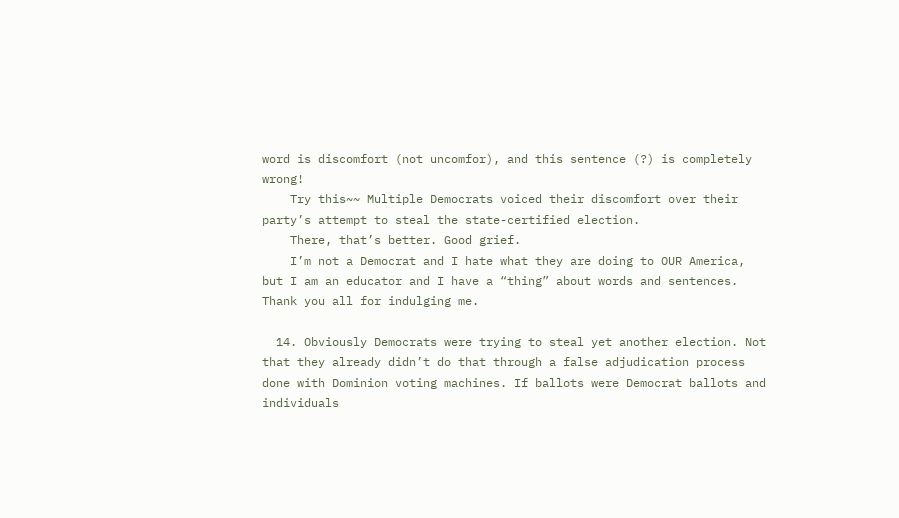word is discomfort (not uncomfor), and this sentence (?) is completely wrong!
    Try this~~ Multiple Democrats voiced their discomfort over their party’s attempt to steal the state-certified election.
    There, that’s better. Good grief.
    I’m not a Democrat and I hate what they are doing to OUR America, but I am an educator and I have a “thing” about words and sentences. Thank you all for indulging me.

  14. Obviously Democrats were trying to steal yet another election. Not that they already didn’t do that through a false adjudication process done with Dominion voting machines. If ballots were Democrat ballots and individuals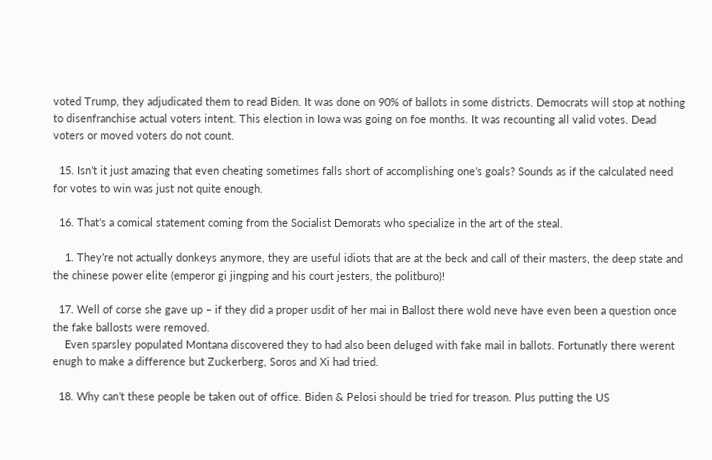voted Trump, they adjudicated them to read Biden. It was done on 90% of ballots in some districts. Democrats will stop at nothing to disenfranchise actual voters intent. This election in Iowa was going on foe months. It was recounting all valid votes. Dead voters or moved voters do not count.

  15. Isn’t it just amazing that even cheating sometimes falls short of accomplishing one’s goals? Sounds as if the calculated need for votes to win was just not quite enough.

  16. That’s a comical statement coming from the Socialist Demorats who specialize in the art of the steal.

    1. They’re not actually donkeys anymore, they are useful idiots that are at the beck and call of their masters, the deep state and the chinese power elite (emperor gi jingping and his court jesters, the politburo)!

  17. Well of corse she gave up – if they did a proper usdit of her mai in Ballost there wold neve have even been a question once the fake ballosts were removed.
    Even sparsley populated Montana discovered they to had also been deluged with fake mail in ballots. Fortunatly there werent enugh to make a difference but Zuckerberg, Soros and Xi had tried.

  18. Why can’t these people be taken out of office. Biden & Pelosi should be tried for treason. Plus putting the US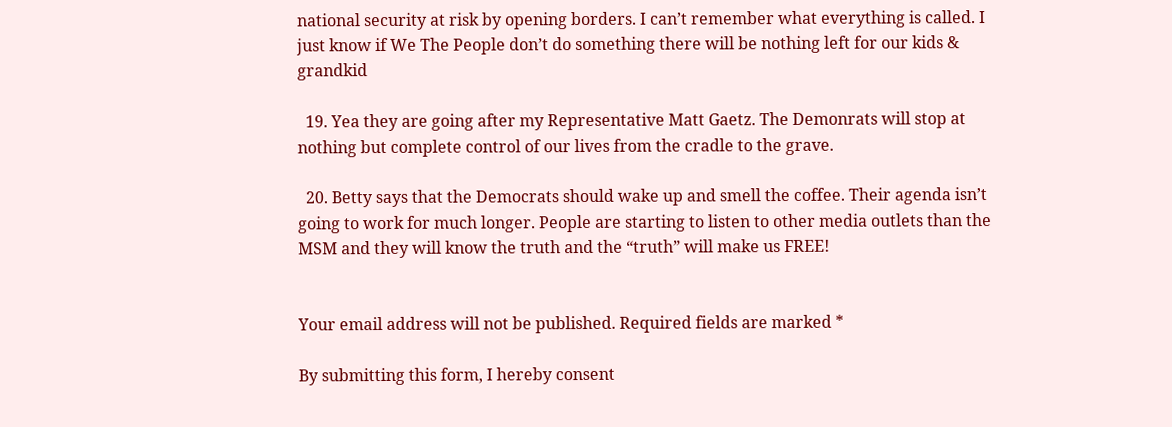national security at risk by opening borders. I can’t remember what everything is called. I just know if We The People don’t do something there will be nothing left for our kids & grandkid

  19. Yea they are going after my Representative Matt Gaetz. The Demonrats will stop at nothing but complete control of our lives from the cradle to the grave.

  20. Betty says that the Democrats should wake up and smell the coffee. Their agenda isn’t going to work for much longer. People are starting to listen to other media outlets than the MSM and they will know the truth and the “truth” will make us FREE!


Your email address will not be published. Required fields are marked *

By submitting this form, I hereby consent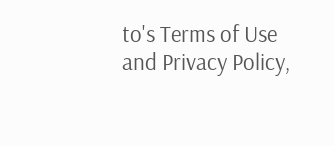to's Terms of Use and Privacy Policy,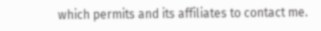which permits and its affiliates to contact me.